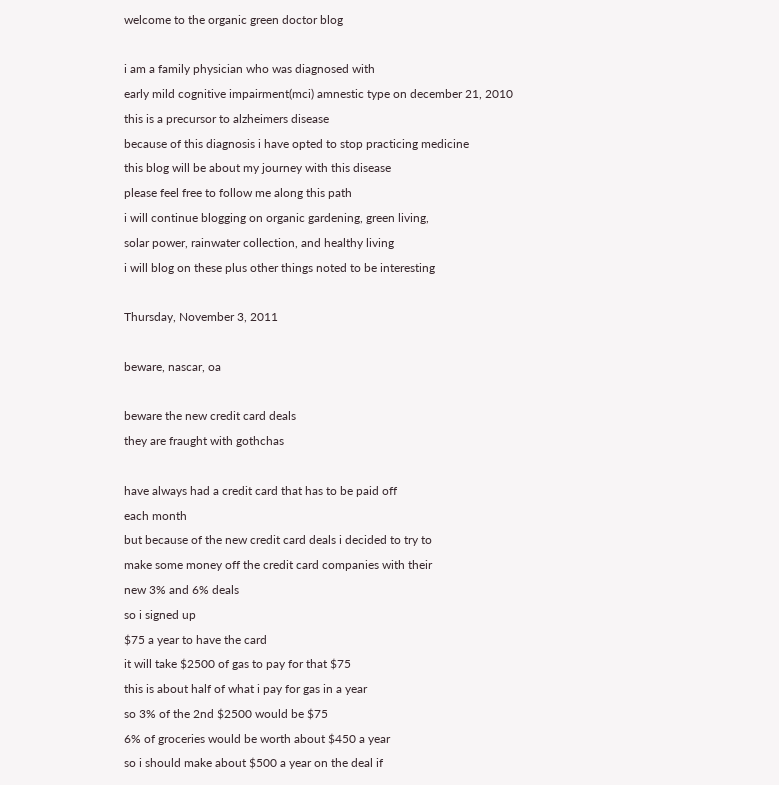welcome to the organic green doctor blog

i am a family physician who was diagnosed with
early mild cognitive impairment(mci) amnestic type on december 21, 2010
this is a precursor to alzheimers disease
because of this diagnosis i have opted to stop practicing medicine
this blog will be about my journey with this disease
please feel free to follow me along this path
i will continue blogging on organic gardening, green living,
solar power, rainwater collection, and healthy living
i will blog on these plus other things noted to be interesting

Thursday, November 3, 2011

beware, nascar, oa

beware the new credit card deals
they are fraught with gothchas

have always had a credit card that has to be paid off
each month
but because of the new credit card deals i decided to try to
make some money off the credit card companies with their
new 3% and 6% deals
so i signed up
$75 a year to have the card
it will take $2500 of gas to pay for that $75
this is about half of what i pay for gas in a year
so 3% of the 2nd $2500 would be $75
6% of groceries would be worth about $450 a year
so i should make about $500 a year on the deal if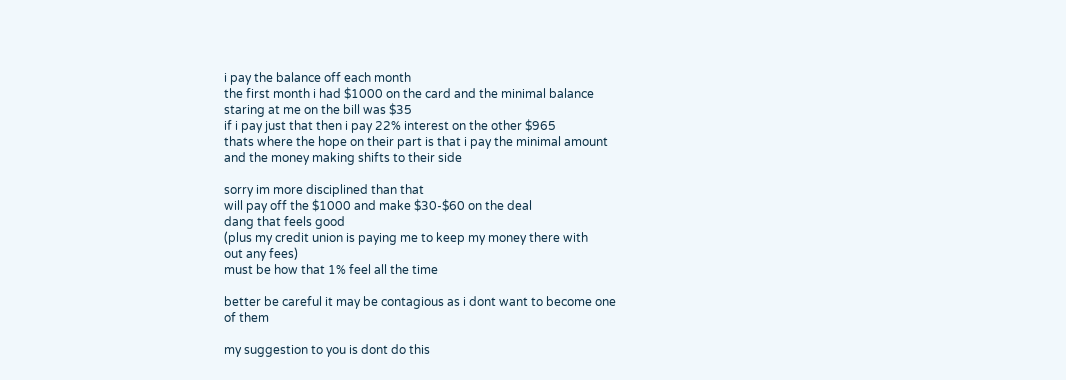i pay the balance off each month
the first month i had $1000 on the card and the minimal balance
staring at me on the bill was $35
if i pay just that then i pay 22% interest on the other $965
thats where the hope on their part is that i pay the minimal amount
and the money making shifts to their side

sorry im more disciplined than that
will pay off the $1000 and make $30-$60 on the deal
dang that feels good
(plus my credit union is paying me to keep my money there with
out any fees)
must be how that 1% feel all the time

better be careful it may be contagious as i dont want to become one
of them

my suggestion to you is dont do this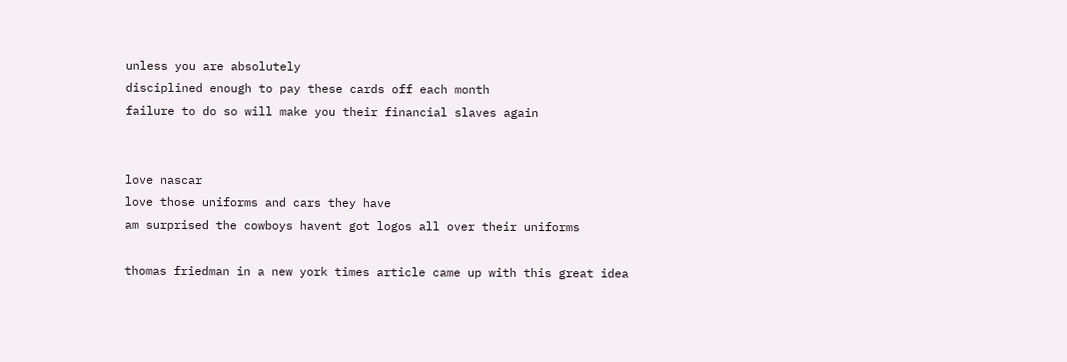unless you are absolutely
disciplined enough to pay these cards off each month
failure to do so will make you their financial slaves again


love nascar
love those uniforms and cars they have
am surprised the cowboys havent got logos all over their uniforms

thomas friedman in a new york times article came up with this great idea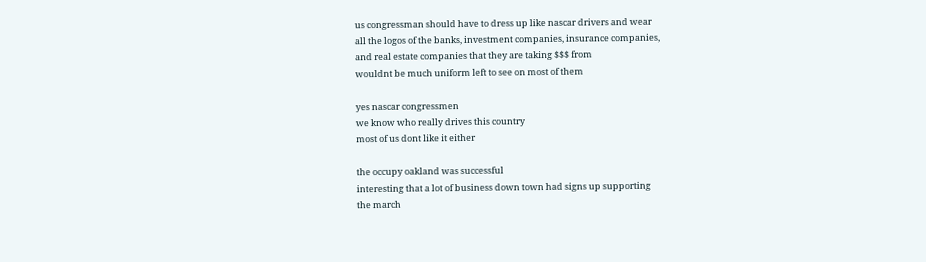us congressman should have to dress up like nascar drivers and wear
all the logos of the banks, investment companies, insurance companies,
and real estate companies that they are taking $$$ from
wouldnt be much uniform left to see on most of them

yes nascar congressmen
we know who really drives this country
most of us dont like it either

the occupy oakland was successful
interesting that a lot of business down town had signs up supporting
the march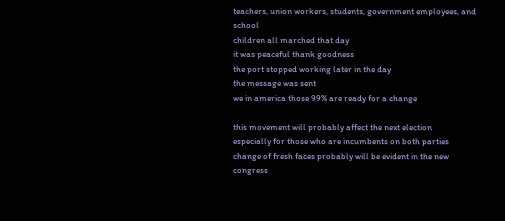teachers, union workers, students, government employees, and school
children all marched that day
it was peaceful thank goodness
the port stopped working later in the day
the message was sent
we in america those 99% are ready for a change

this movement will probably affect the next election
especially for those who are incumbents on both parties
change of fresh faces probably will be evident in the new congress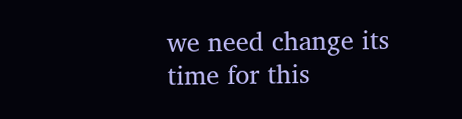we need change its time for this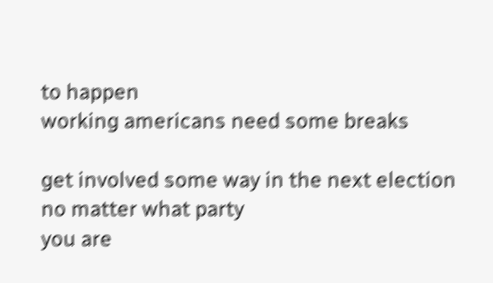to happen
working americans need some breaks

get involved some way in the next election no matter what party
you are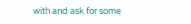with and ask for some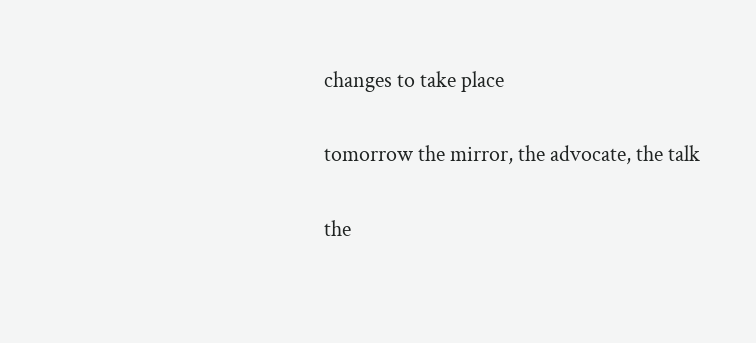changes to take place

tomorrow the mirror, the advocate, the talk

the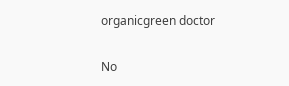organicgreen doctor

No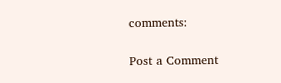comments:

Post a Comment